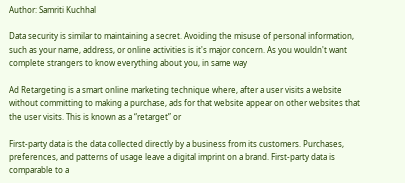Author: Samriti Kuchhal

Data security is similar to maintaining a secret. Avoiding the misuse of personal information, such as your name, address, or online activities is it's major concern. As you wouldn't want complete strangers to know everything about you, in same way

Ad Retargeting is a smart online marketing technique where, after a user visits a website without committing to making a purchase, ads for that website appear on other websites that the user visits. This is known as a “retarget” or

First-party data is the data collected directly by a business from its customers. Purchases, preferences, and patterns of usage leave a digital imprint on a brand. First-party data is comparable to a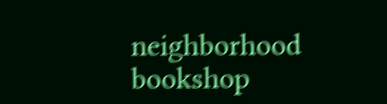neighborhood bookshop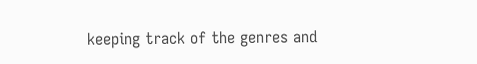keeping track of the genres and